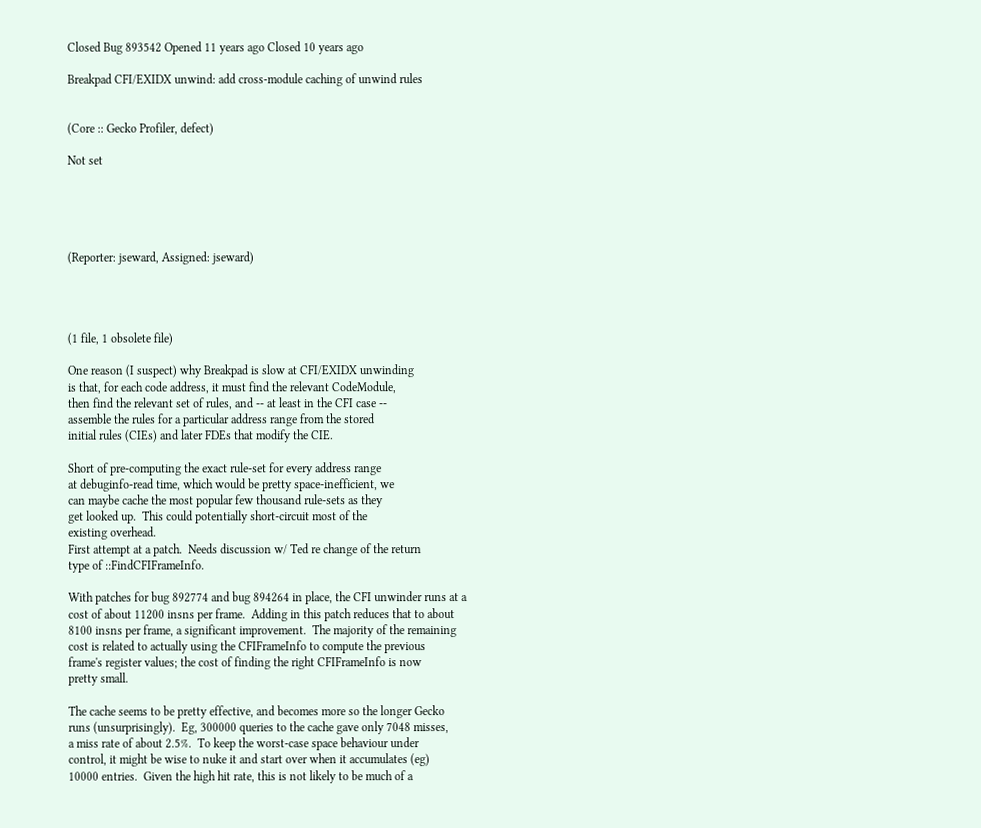Closed Bug 893542 Opened 11 years ago Closed 10 years ago

Breakpad CFI/EXIDX unwind: add cross-module caching of unwind rules


(Core :: Gecko Profiler, defect)

Not set





(Reporter: jseward, Assigned: jseward)




(1 file, 1 obsolete file)

One reason (I suspect) why Breakpad is slow at CFI/EXIDX unwinding
is that, for each code address, it must find the relevant CodeModule,
then find the relevant set of rules, and -- at least in the CFI case --
assemble the rules for a particular address range from the stored
initial rules (CIEs) and later FDEs that modify the CIE.

Short of pre-computing the exact rule-set for every address range
at debuginfo-read time, which would be pretty space-inefficient, we
can maybe cache the most popular few thousand rule-sets as they
get looked up.  This could potentially short-circuit most of the
existing overhead.
First attempt at a patch.  Needs discussion w/ Ted re change of the return
type of ::FindCFIFrameInfo.

With patches for bug 892774 and bug 894264 in place, the CFI unwinder runs at a
cost of about 11200 insns per frame.  Adding in this patch reduces that to about
8100 insns per frame, a significant improvement.  The majority of the remaining
cost is related to actually using the CFIFrameInfo to compute the previous
frame's register values; the cost of finding the right CFIFrameInfo is now
pretty small.

The cache seems to be pretty effective, and becomes more so the longer Gecko
runs (unsurprisingly).  Eg, 300000 queries to the cache gave only 7048 misses,
a miss rate of about 2.5%.  To keep the worst-case space behaviour under
control, it might be wise to nuke it and start over when it accumulates (eg)
10000 entries.  Given the high hit rate, this is not likely to be much of a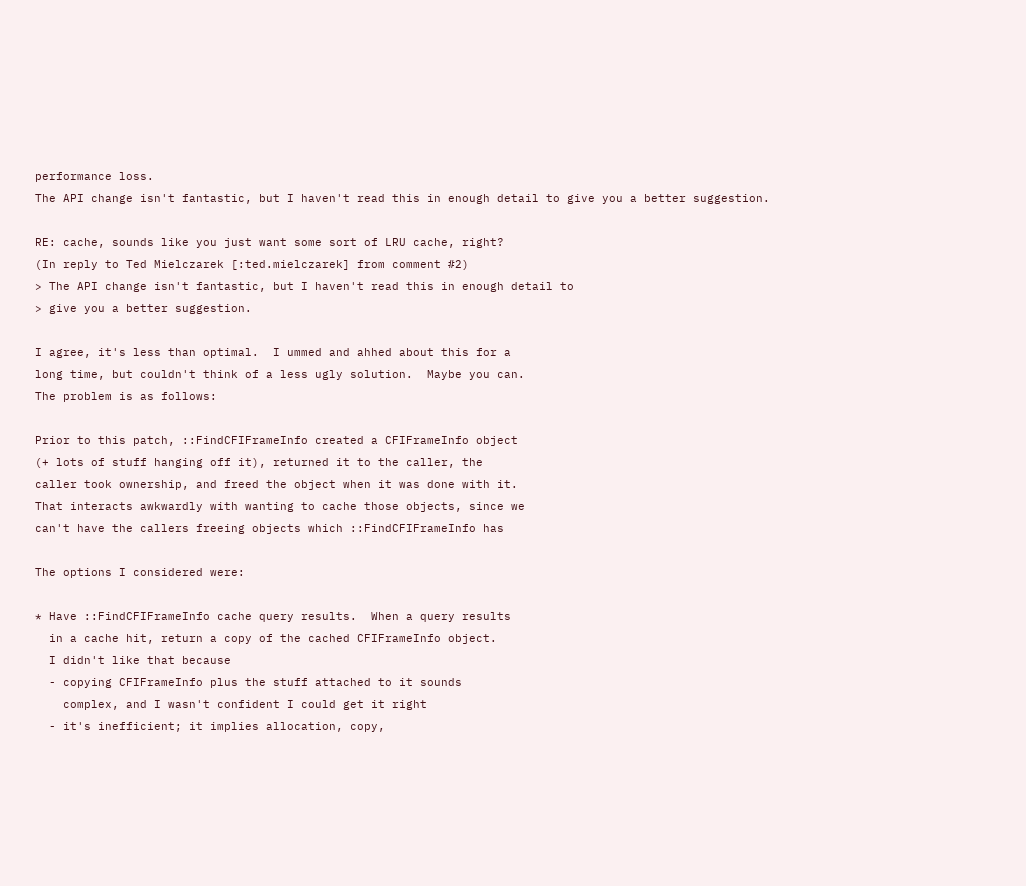performance loss.
The API change isn't fantastic, but I haven't read this in enough detail to give you a better suggestion.

RE: cache, sounds like you just want some sort of LRU cache, right?
(In reply to Ted Mielczarek [:ted.mielczarek] from comment #2)
> The API change isn't fantastic, but I haven't read this in enough detail to
> give you a better suggestion.

I agree, it's less than optimal.  I ummed and ahhed about this for a
long time, but couldn't think of a less ugly solution.  Maybe you can.
The problem is as follows:

Prior to this patch, ::FindCFIFrameInfo created a CFIFrameInfo object
(+ lots of stuff hanging off it), returned it to the caller, the
caller took ownership, and freed the object when it was done with it.
That interacts awkwardly with wanting to cache those objects, since we
can't have the callers freeing objects which ::FindCFIFrameInfo has

The options I considered were:

* Have ::FindCFIFrameInfo cache query results.  When a query results
  in a cache hit, return a copy of the cached CFIFrameInfo object.
  I didn't like that because
  - copying CFIFrameInfo plus the stuff attached to it sounds
    complex, and I wasn't confident I could get it right
  - it's inefficient; it implies allocation, copy,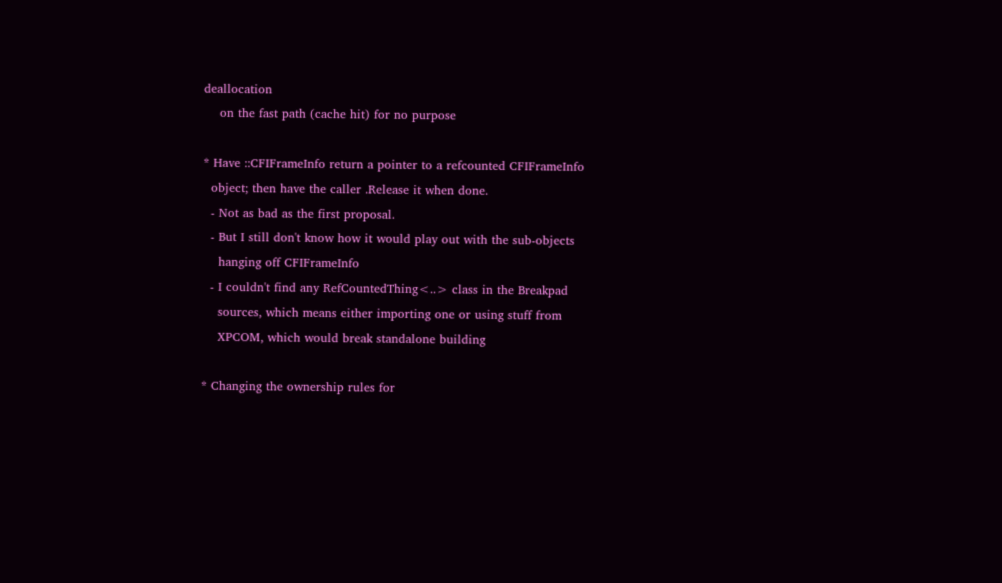deallocation
    on the fast path (cache hit) for no purpose

* Have ::CFIFrameInfo return a pointer to a refcounted CFIFrameInfo
  object; then have the caller .Release it when done.
  - Not as bad as the first proposal.
  - But I still don't know how it would play out with the sub-objects
    hanging off CFIFrameInfo
  - I couldn't find any RefCountedThing<..> class in the Breakpad
    sources, which means either importing one or using stuff from
    XPCOM, which would break standalone building

* Changing the ownership rules for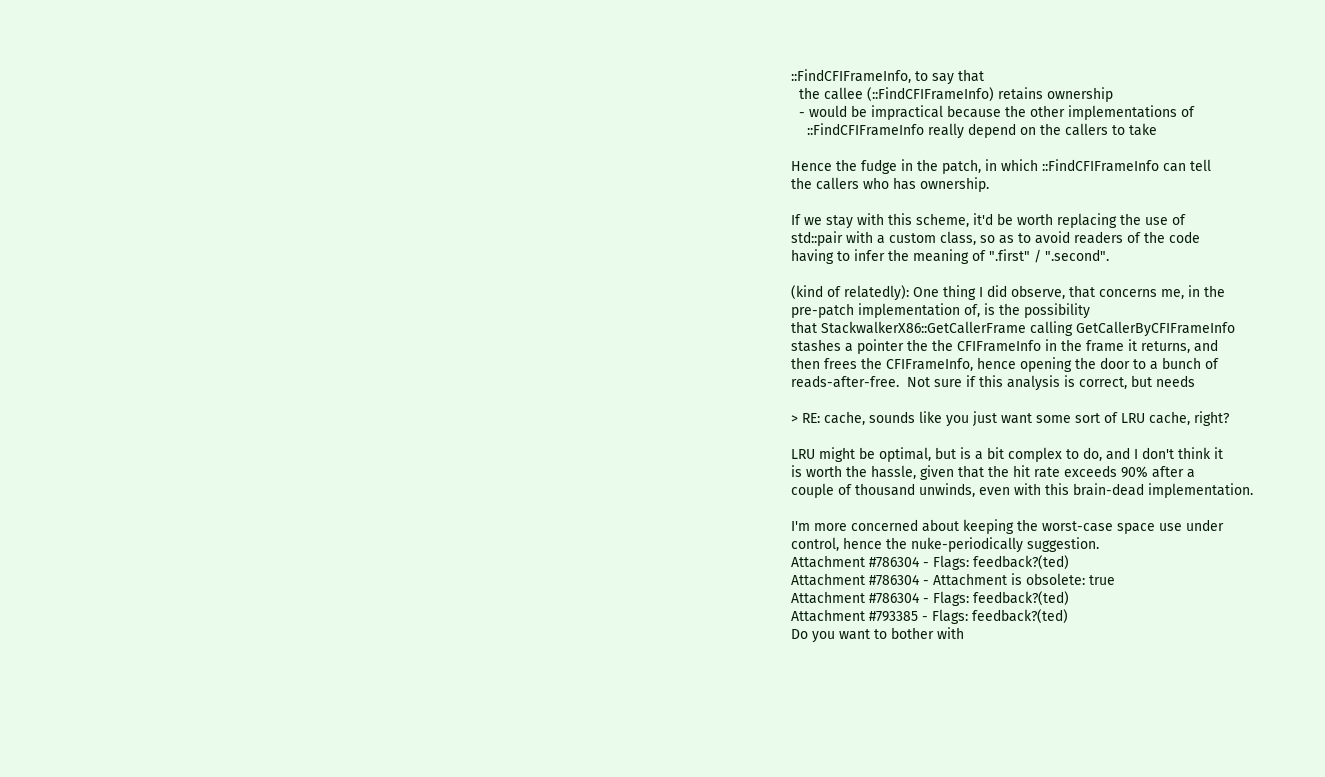::FindCFIFrameInfo, to say that
  the callee (::FindCFIFrameInfo) retains ownership
  - would be impractical because the other implementations of
    ::FindCFIFrameInfo really depend on the callers to take

Hence the fudge in the patch, in which ::FindCFIFrameInfo can tell
the callers who has ownership.

If we stay with this scheme, it'd be worth replacing the use of
std::pair with a custom class, so as to avoid readers of the code
having to infer the meaning of ".first" / ".second".

(kind of relatedly): One thing I did observe, that concerns me, in the
pre-patch implementation of, is the possibility
that StackwalkerX86::GetCallerFrame calling GetCallerByCFIFrameInfo
stashes a pointer the the CFIFrameInfo in the frame it returns, and
then frees the CFIFrameInfo, hence opening the door to a bunch of
reads-after-free.  Not sure if this analysis is correct, but needs

> RE: cache, sounds like you just want some sort of LRU cache, right?

LRU might be optimal, but is a bit complex to do, and I don't think it
is worth the hassle, given that the hit rate exceeds 90% after a
couple of thousand unwinds, even with this brain-dead implementation.

I'm more concerned about keeping the worst-case space use under
control, hence the nuke-periodically suggestion.
Attachment #786304 - Flags: feedback?(ted)
Attachment #786304 - Attachment is obsolete: true
Attachment #786304 - Flags: feedback?(ted)
Attachment #793385 - Flags: feedback?(ted)
Do you want to bother with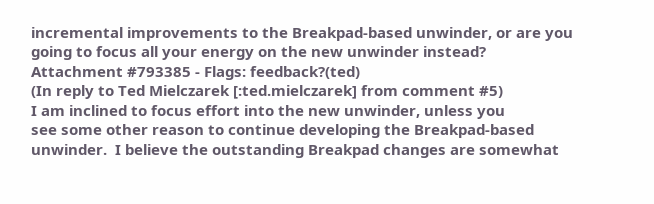incremental improvements to the Breakpad-based unwinder, or are you going to focus all your energy on the new unwinder instead?
Attachment #793385 - Flags: feedback?(ted)
(In reply to Ted Mielczarek [:ted.mielczarek] from comment #5)
I am inclined to focus effort into the new unwinder, unless you
see some other reason to continue developing the Breakpad-based
unwinder.  I believe the outstanding Breakpad changes are somewhat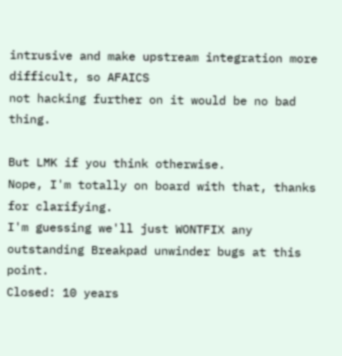intrusive and make upstream integration more difficult, so AFAICS
not hacking further on it would be no bad thing.

But LMK if you think otherwise.
Nope, I'm totally on board with that, thanks for clarifying.
I'm guessing we'll just WONTFIX any outstanding Breakpad unwinder bugs at this point.
Closed: 10 years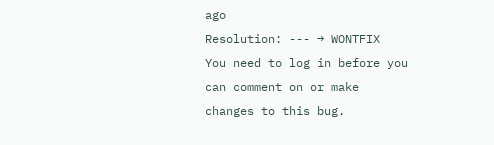ago
Resolution: --- → WONTFIX
You need to log in before you can comment on or make changes to this bug.